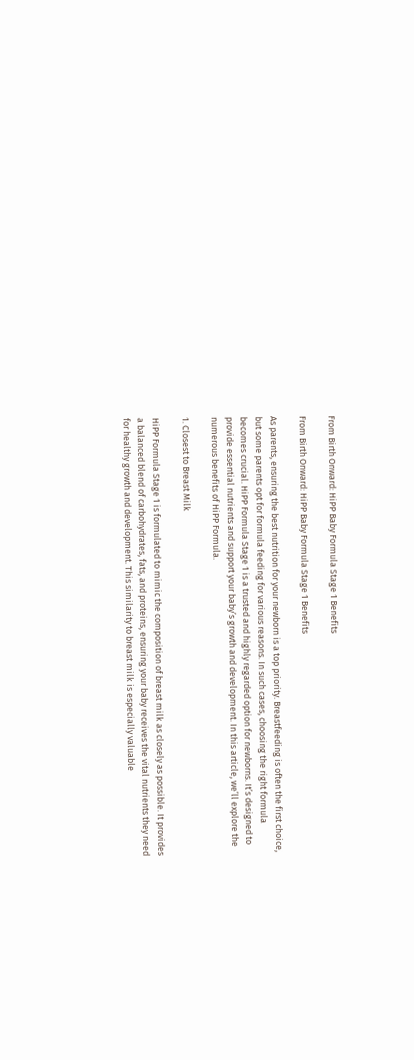From Birth Onward: HiPP Baby Formula Stage 1 Benefits

From Birth Onward: HiPP Baby Formula Stage 1 Benefits

As parents, ensuring the best nutrition for your newborn is a top priority. Breastfeeding is often the first choice, but some parents opt for formula feeding for various reasons. In such cases, choosing the right formula becomes crucial. HiPP Formula Stage 1 is a trusted and highly regarded option for newborns. It’s designed to provide essential nutrients and support your baby’s growth and development. In this article, we’ll explore the numerous benefits of HiPP Formula.

1. Closest to Breast Milk

HiPP Formula Stage 1 is formulated to mimic the composition of breast milk as closely as possible. It provides a balanced blend of carbohydrates, fats, and proteins, ensuring your baby receives the vital nutrients they need for healthy growth and development. This similarity to breast milk is especially valuable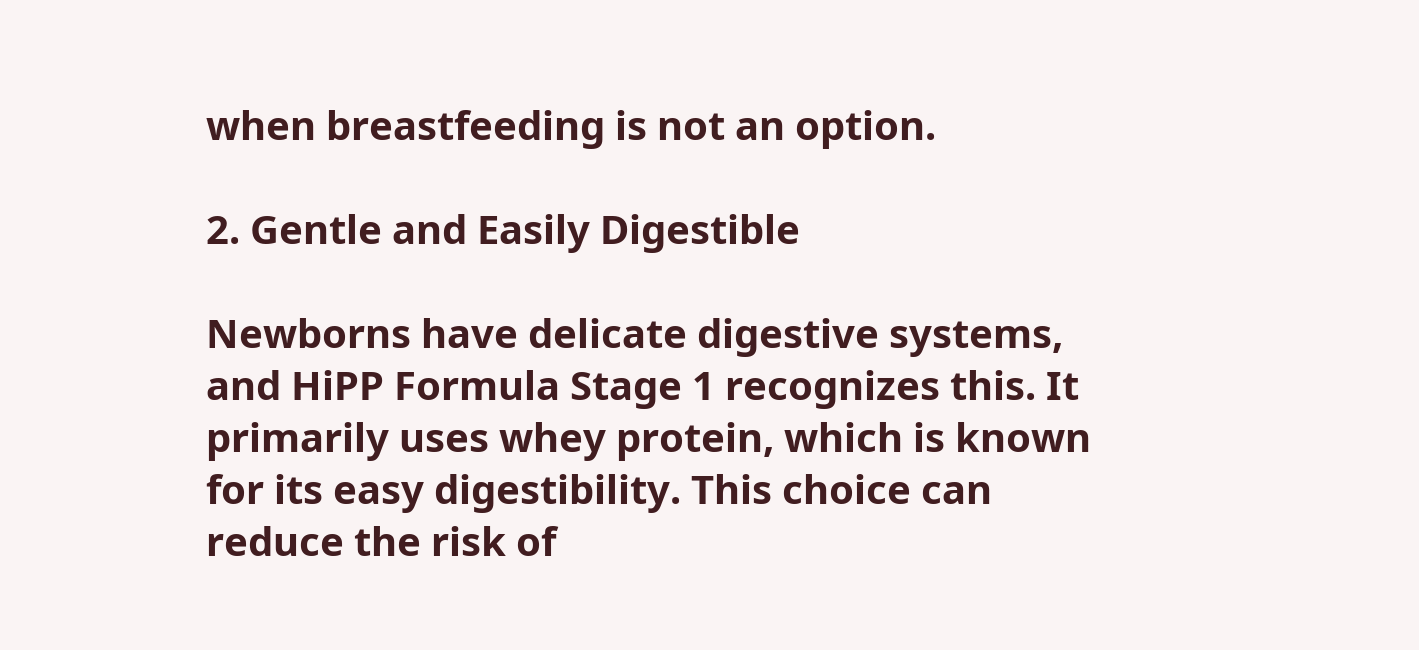when breastfeeding is not an option.

2. Gentle and Easily Digestible

Newborns have delicate digestive systems, and HiPP Formula Stage 1 recognizes this. It primarily uses whey protein, which is known for its easy digestibility. This choice can reduce the risk of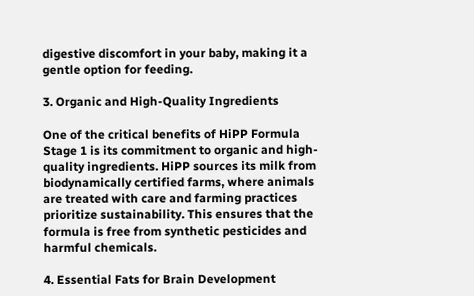digestive discomfort in your baby, making it a gentle option for feeding.

3. Organic and High-Quality Ingredients

One of the critical benefits of HiPP Formula Stage 1 is its commitment to organic and high-quality ingredients. HiPP sources its milk from biodynamically certified farms, where animals are treated with care and farming practices prioritize sustainability. This ensures that the formula is free from synthetic pesticides and harmful chemicals.

4. Essential Fats for Brain Development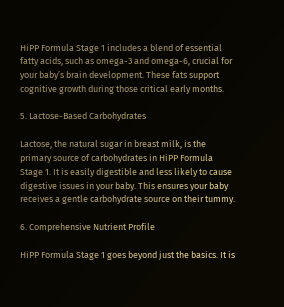HiPP Formula Stage 1 includes a blend of essential fatty acids, such as omega-3 and omega-6, crucial for your baby’s brain development. These fats support cognitive growth during those critical early months.

5. Lactose-Based Carbohydrates

Lactose, the natural sugar in breast milk, is the primary source of carbohydrates in HiPP Formula Stage 1. It is easily digestible and less likely to cause digestive issues in your baby. This ensures your baby receives a gentle carbohydrate source on their tummy.

6. Comprehensive Nutrient Profile

HiPP Formula Stage 1 goes beyond just the basics. It is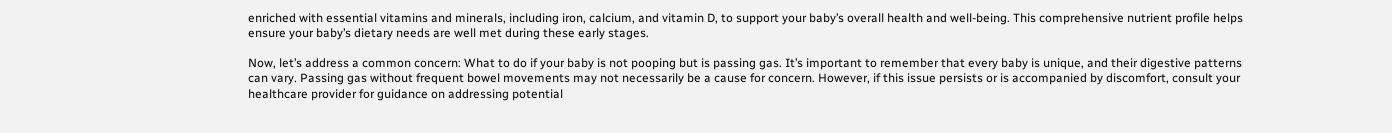enriched with essential vitamins and minerals, including iron, calcium, and vitamin D, to support your baby’s overall health and well-being. This comprehensive nutrient profile helps ensure your baby’s dietary needs are well met during these early stages.

Now, let’s address a common concern: What to do if your baby is not pooping but is passing gas. It’s important to remember that every baby is unique, and their digestive patterns can vary. Passing gas without frequent bowel movements may not necessarily be a cause for concern. However, if this issue persists or is accompanied by discomfort, consult your healthcare provider for guidance on addressing potential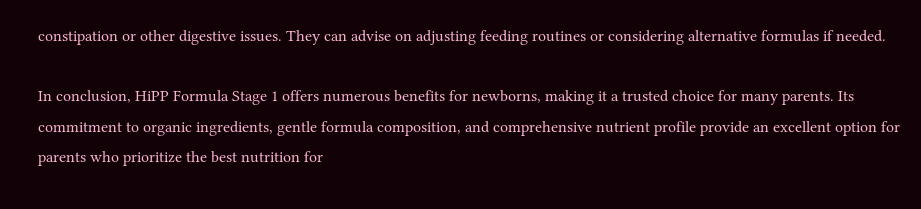constipation or other digestive issues. They can advise on adjusting feeding routines or considering alternative formulas if needed.

In conclusion, HiPP Formula Stage 1 offers numerous benefits for newborns, making it a trusted choice for many parents. Its commitment to organic ingredients, gentle formula composition, and comprehensive nutrient profile provide an excellent option for parents who prioritize the best nutrition for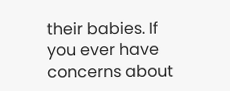their babies. If you ever have concerns about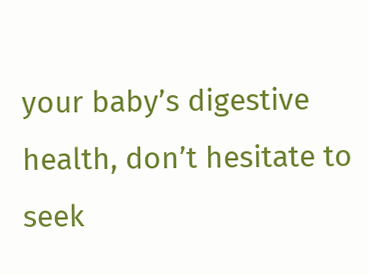your baby’s digestive health, don’t hesitate to seek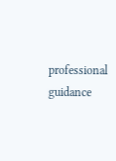professional guidance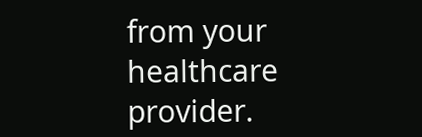from your healthcare provider.